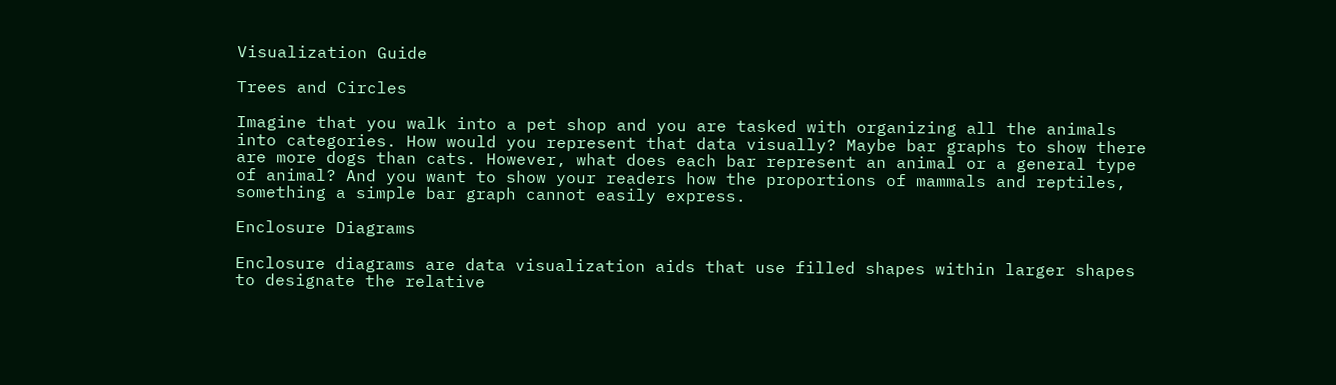Visualization Guide

Trees and Circles

Imagine that you walk into a pet shop and you are tasked with organizing all the animals into categories. How would you represent that data visually? Maybe bar graphs to show there are more dogs than cats. However, what does each bar represent an animal or a general type of animal? And you want to show your readers how the proportions of mammals and reptiles, something a simple bar graph cannot easily express.

Enclosure Diagrams

Enclosure diagrams are data visualization aids that use filled shapes within larger shapes to designate the relative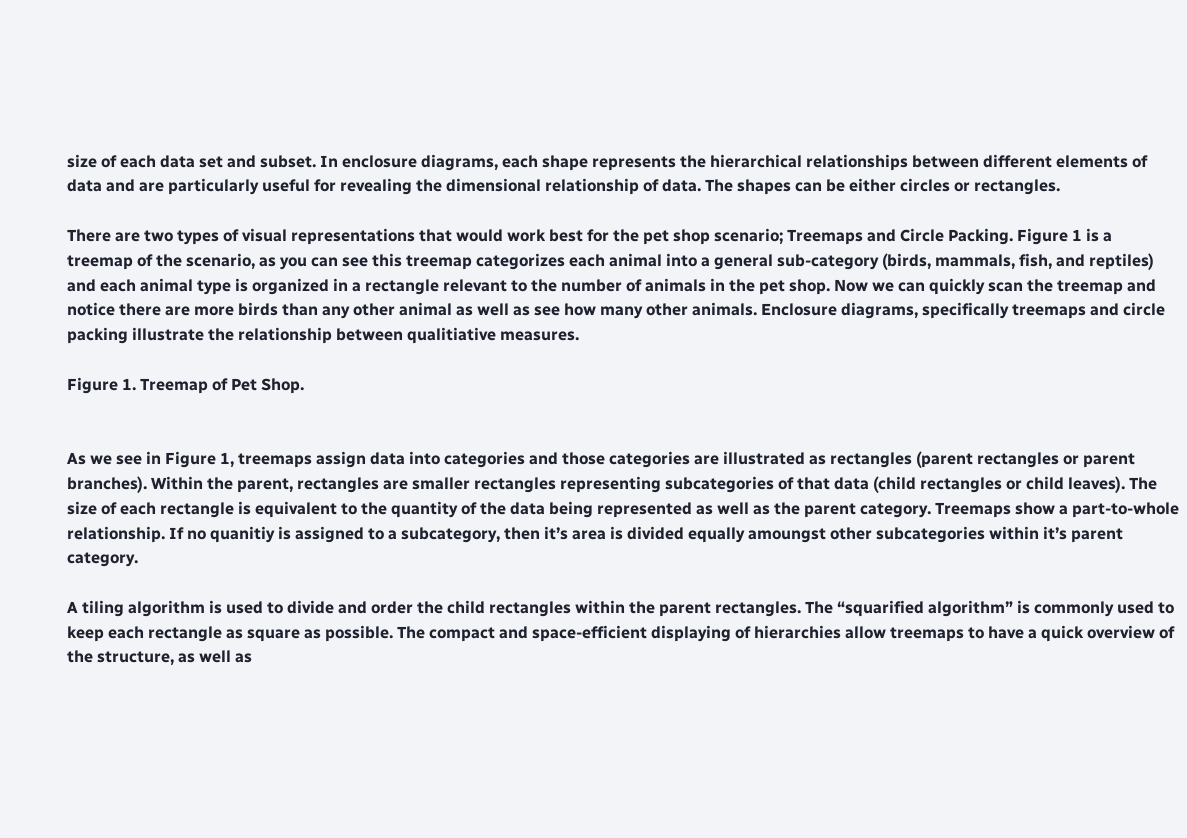size of each data set and subset. In enclosure diagrams, each shape represents the hierarchical relationships between different elements of data and are particularly useful for revealing the dimensional relationship of data. The shapes can be either circles or rectangles.

There are two types of visual representations that would work best for the pet shop scenario; Treemaps and Circle Packing. Figure 1 is a treemap of the scenario, as you can see this treemap categorizes each animal into a general sub-category (birds, mammals, fish, and reptiles) and each animal type is organized in a rectangle relevant to the number of animals in the pet shop. Now we can quickly scan the treemap and notice there are more birds than any other animal as well as see how many other animals. Enclosure diagrams, specifically treemaps and circle packing illustrate the relationship between qualitiative measures.

Figure 1. Treemap of Pet Shop.


As we see in Figure 1, treemaps assign data into categories and those categories are illustrated as rectangles (parent rectangles or parent branches). Within the parent, rectangles are smaller rectangles representing subcategories of that data (child rectangles or child leaves). The size of each rectangle is equivalent to the quantity of the data being represented as well as the parent category. Treemaps show a part-to-whole relationship. If no quanitiy is assigned to a subcategory, then it’s area is divided equally amoungst other subcategories within it’s parent category.

A tiling algorithm is used to divide and order the child rectangles within the parent rectangles. The “squarified algorithm” is commonly used to keep each rectangle as square as possible. The compact and space-efficient displaying of hierarchies allow treemaps to have a quick overview of the structure, as well as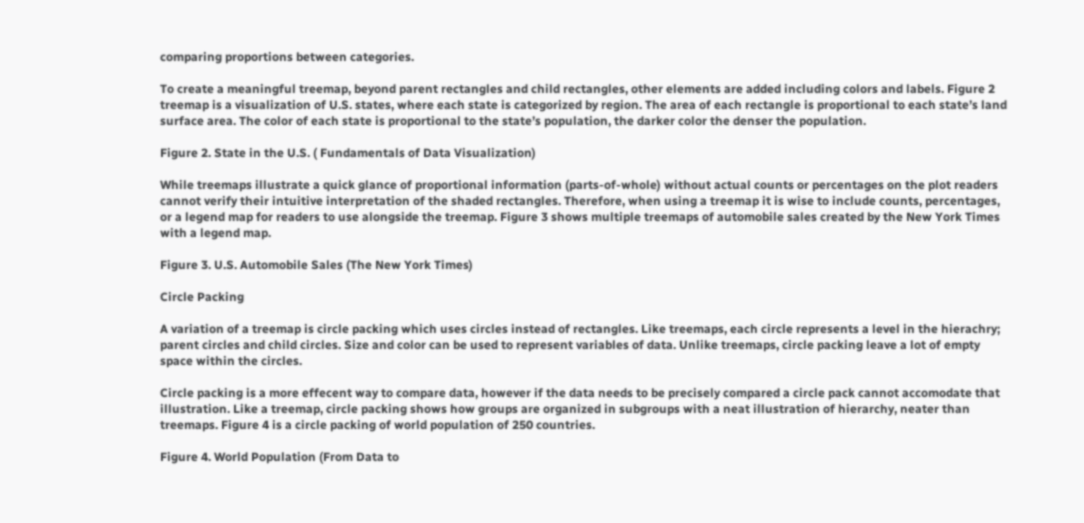comparing proportions between categories.

To create a meaningful treemap, beyond parent rectangles and child rectangles, other elements are added including colors and labels. Figure 2 treemap is a visualization of U.S. states, where each state is categorized by region. The area of each rectangle is proportional to each state’s land surface area. The color of each state is proportional to the state’s population, the darker color the denser the population.

Figure 2. State in the U.S. ( Fundamentals of Data Visualization)

While treemaps illustrate a quick glance of proportional information (parts-of-whole) without actual counts or percentages on the plot readers cannot verify their intuitive interpretation of the shaded rectangles. Therefore, when using a treemap it is wise to include counts, percentages, or a legend map for readers to use alongside the treemap. Figure 3 shows multiple treemaps of automobile sales created by the New York Times with a legend map.

Figure 3. U.S. Automobile Sales (The New York Times)

Circle Packing

A variation of a treemap is circle packing which uses circles instead of rectangles. Like treemaps, each circle represents a level in the hierachry; parent circles and child circles. Size and color can be used to represent variables of data. Unlike treemaps, circle packing leave a lot of empty space within the circles.

Circle packing is a more effecent way to compare data, however if the data needs to be precisely compared a circle pack cannot accomodate that illustration. Like a treemap, circle packing shows how groups are organized in subgroups with a neat illustration of hierarchy, neater than treemaps. Figure 4 is a circle packing of world population of 250 countries.

Figure 4. World Population (From Data to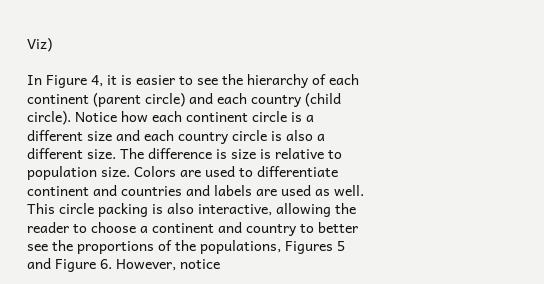Viz)

In Figure 4, it is easier to see the hierarchy of each continent (parent circle) and each country (child circle). Notice how each continent circle is a different size and each country circle is also a different size. The difference is size is relative to population size. Colors are used to differentiate continent and countries and labels are used as well. This circle packing is also interactive, allowing the reader to choose a continent and country to better see the proportions of the populations, Figures 5 and Figure 6. However, notice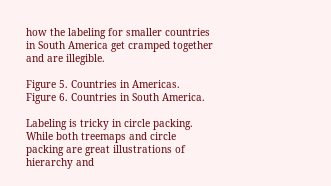how the labeling for smaller countries in South America get cramped together and are illegible.

Figure 5. Countries in Americas.
Figure 6. Countries in South America.

Labeling is tricky in circle packing. While both treemaps and circle packing are great illustrations of hierarchy and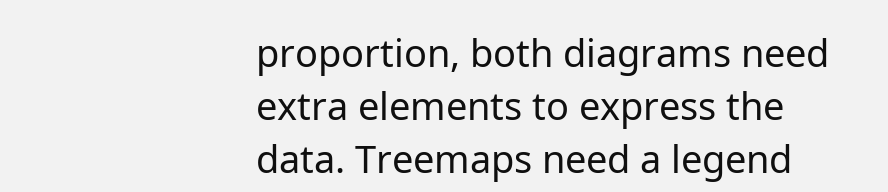proportion, both diagrams need extra elements to express the data. Treemaps need a legend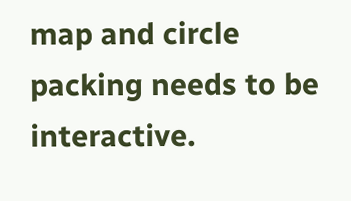map and circle packing needs to be interactive.